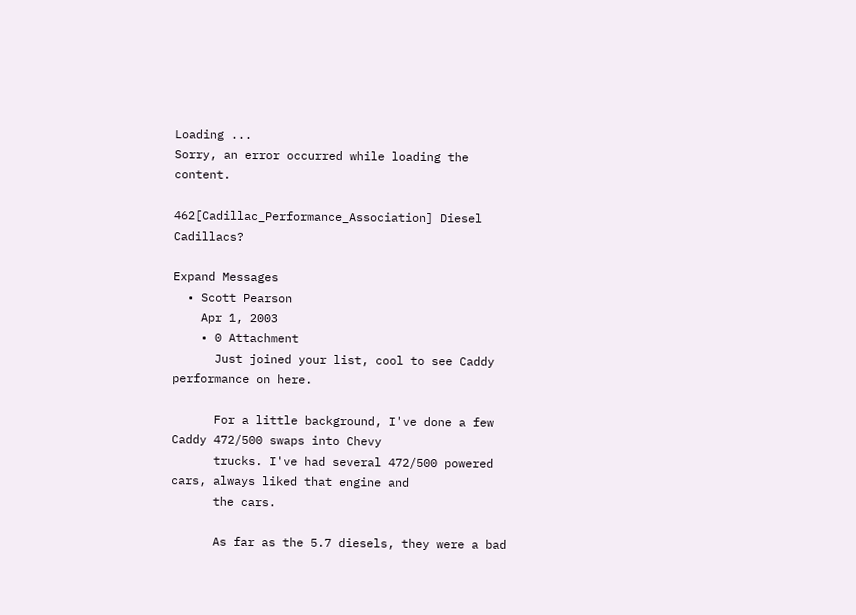Loading ...
Sorry, an error occurred while loading the content.

462[Cadillac_Performance_Association] Diesel Cadillacs?

Expand Messages
  • Scott Pearson
    Apr 1, 2003
    • 0 Attachment
      Just joined your list, cool to see Caddy performance on here.

      For a little background, I've done a few Caddy 472/500 swaps into Chevy
      trucks. I've had several 472/500 powered cars, always liked that engine and
      the cars.

      As far as the 5.7 diesels, they were a bad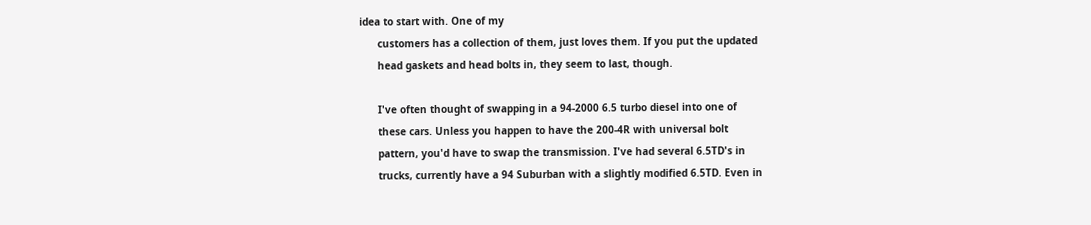idea to start with. One of my
      customers has a collection of them, just loves them. If you put the updated
      head gaskets and head bolts in, they seem to last, though.

      I've often thought of swapping in a 94-2000 6.5 turbo diesel into one of
      these cars. Unless you happen to have the 200-4R with universal bolt
      pattern, you'd have to swap the transmission. I've had several 6.5TD's in
      trucks, currently have a 94 Suburban with a slightly modified 6.5TD. Even in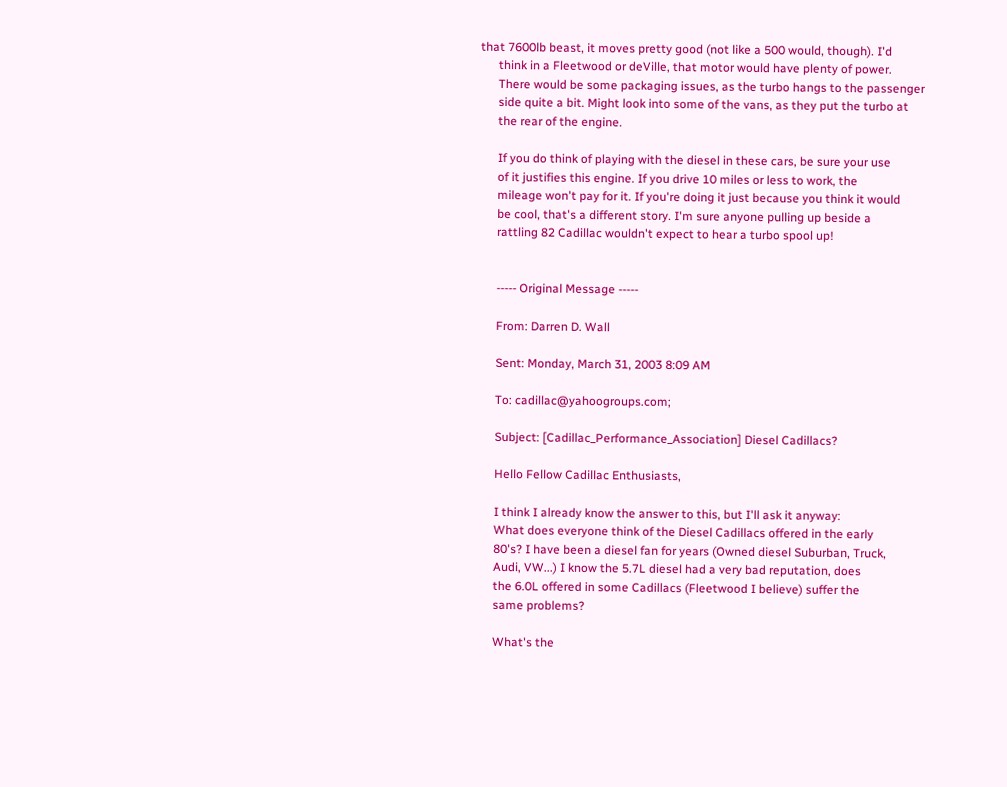that 7600lb beast, it moves pretty good (not like a 500 would, though). I'd
      think in a Fleetwood or deVille, that motor would have plenty of power.
      There would be some packaging issues, as the turbo hangs to the passenger
      side quite a bit. Might look into some of the vans, as they put the turbo at
      the rear of the engine.

      If you do think of playing with the diesel in these cars, be sure your use
      of it justifies this engine. If you drive 10 miles or less to work, the
      mileage won't pay for it. If you're doing it just because you think it would
      be cool, that's a different story. I'm sure anyone pulling up beside a
      rattling 82 Cadillac wouldn't expect to hear a turbo spool up!


      ----- Original Message -----

      From: Darren D. Wall

      Sent: Monday, March 31, 2003 8:09 AM

      To: cadillac@yahoogroups.com;

      Subject: [Cadillac_Performance_Association] Diesel Cadillacs?

      Hello Fellow Cadillac Enthusiasts,

      I think I already know the answer to this, but I'll ask it anyway:
      What does everyone think of the Diesel Cadillacs offered in the early
      80's? I have been a diesel fan for years (Owned diesel Suburban, Truck,
      Audi, VW...) I know the 5.7L diesel had a very bad reputation, does
      the 6.0L offered in some Cadillacs (Fleetwood I believe) suffer the
      same problems?

      What's the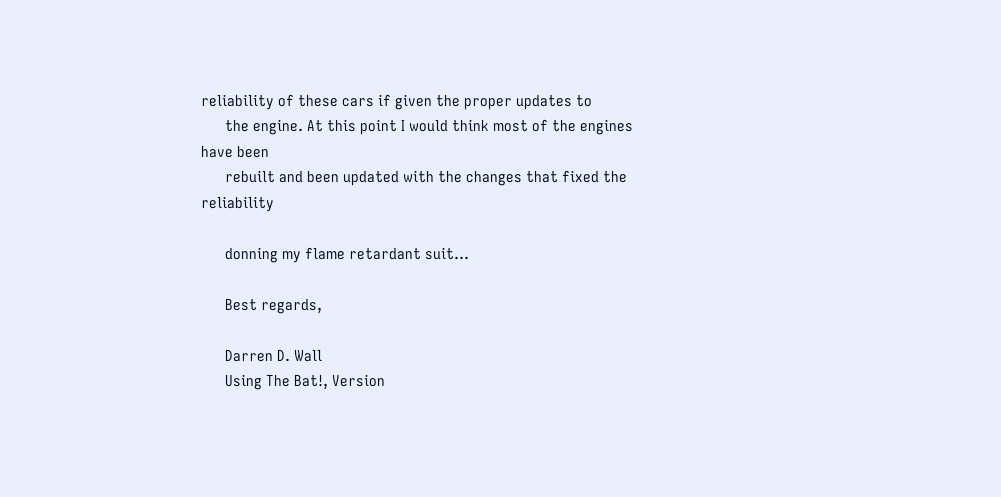reliability of these cars if given the proper updates to
      the engine. At this point I would think most of the engines have been
      rebuilt and been updated with the changes that fixed the reliability

      donning my flame retardant suit...

      Best regards,

      Darren D. Wall
      Using The Bat!, Version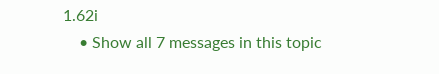1.62i
    • Show all 7 messages in this topic